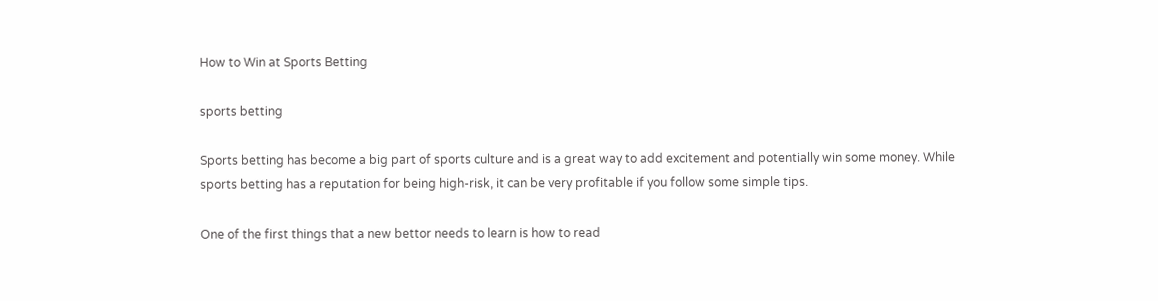How to Win at Sports Betting

sports betting

Sports betting has become a big part of sports culture and is a great way to add excitement and potentially win some money. While sports betting has a reputation for being high-risk, it can be very profitable if you follow some simple tips.

One of the first things that a new bettor needs to learn is how to read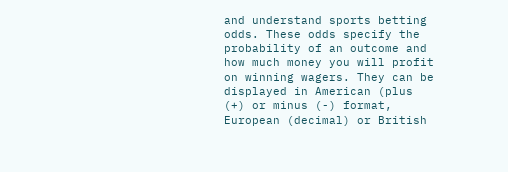and understand sports betting odds. These odds specify the probability of an outcome and how much money you will profit on winning wagers. They can be displayed in American (plus (+) or minus (-) format, European (decimal) or British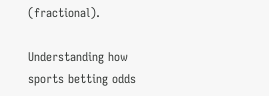(fractional).

Understanding how sports betting odds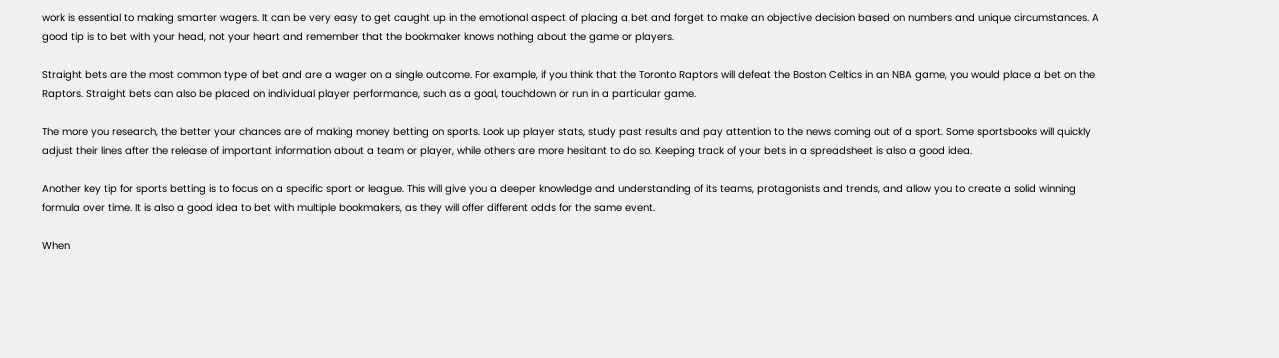work is essential to making smarter wagers. It can be very easy to get caught up in the emotional aspect of placing a bet and forget to make an objective decision based on numbers and unique circumstances. A good tip is to bet with your head, not your heart and remember that the bookmaker knows nothing about the game or players.

Straight bets are the most common type of bet and are a wager on a single outcome. For example, if you think that the Toronto Raptors will defeat the Boston Celtics in an NBA game, you would place a bet on the Raptors. Straight bets can also be placed on individual player performance, such as a goal, touchdown or run in a particular game.

The more you research, the better your chances are of making money betting on sports. Look up player stats, study past results and pay attention to the news coming out of a sport. Some sportsbooks will quickly adjust their lines after the release of important information about a team or player, while others are more hesitant to do so. Keeping track of your bets in a spreadsheet is also a good idea.

Another key tip for sports betting is to focus on a specific sport or league. This will give you a deeper knowledge and understanding of its teams, protagonists and trends, and allow you to create a solid winning formula over time. It is also a good idea to bet with multiple bookmakers, as they will offer different odds for the same event.

When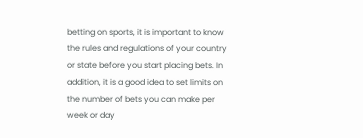betting on sports, it is important to know the rules and regulations of your country or state before you start placing bets. In addition, it is a good idea to set limits on the number of bets you can make per week or day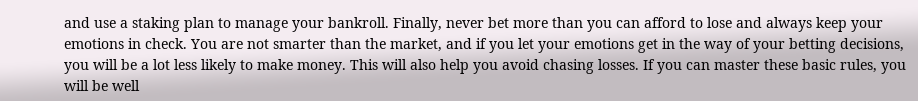and use a staking plan to manage your bankroll. Finally, never bet more than you can afford to lose and always keep your emotions in check. You are not smarter than the market, and if you let your emotions get in the way of your betting decisions, you will be a lot less likely to make money. This will also help you avoid chasing losses. If you can master these basic rules, you will be well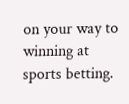on your way to winning at sports betting.